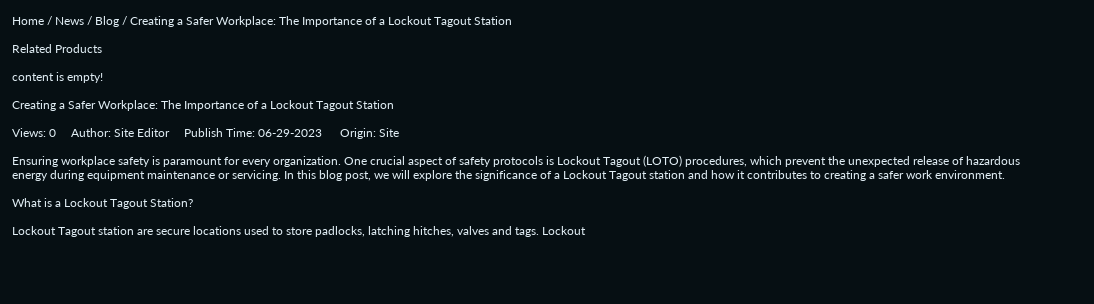Home / News / Blog / Creating a Safer Workplace: The Importance of a Lockout Tagout Station

Related Products

content is empty!

Creating a Safer Workplace: The Importance of a Lockout Tagout Station

Views: 0     Author: Site Editor     Publish Time: 06-29-2023      Origin: Site

Ensuring workplace safety is paramount for every organization. One crucial aspect of safety protocols is Lockout Tagout (LOTO) procedures, which prevent the unexpected release of hazardous energy during equipment maintenance or servicing. In this blog post, we will explore the significance of a Lockout Tagout station and how it contributes to creating a safer work environment.

What is a Lockout Tagout Station?

Lockout Tagout station are secure locations used to store padlocks, latching hitches, valves and tags. Lockout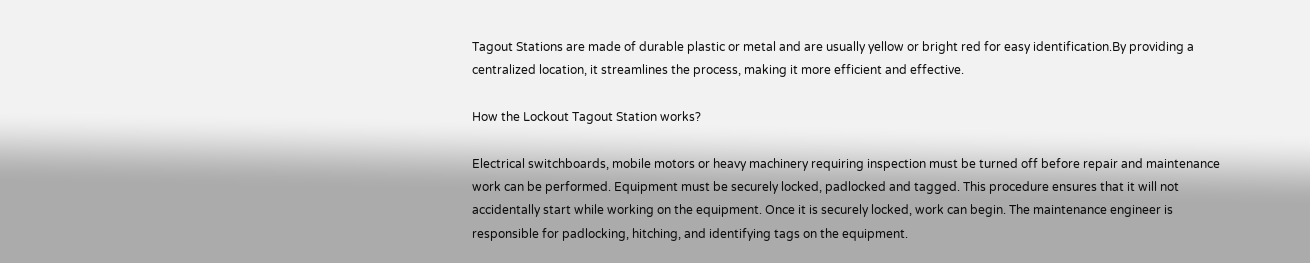Tagout Stations are made of durable plastic or metal and are usually yellow or bright red for easy identification.By providing a centralized location, it streamlines the process, making it more efficient and effective.

How the Lockout Tagout Station works?

Electrical switchboards, mobile motors or heavy machinery requiring inspection must be turned off before repair and maintenance work can be performed. Equipment must be securely locked, padlocked and tagged. This procedure ensures that it will not accidentally start while working on the equipment. Once it is securely locked, work can begin. The maintenance engineer is responsible for padlocking, hitching, and identifying tags on the equipment.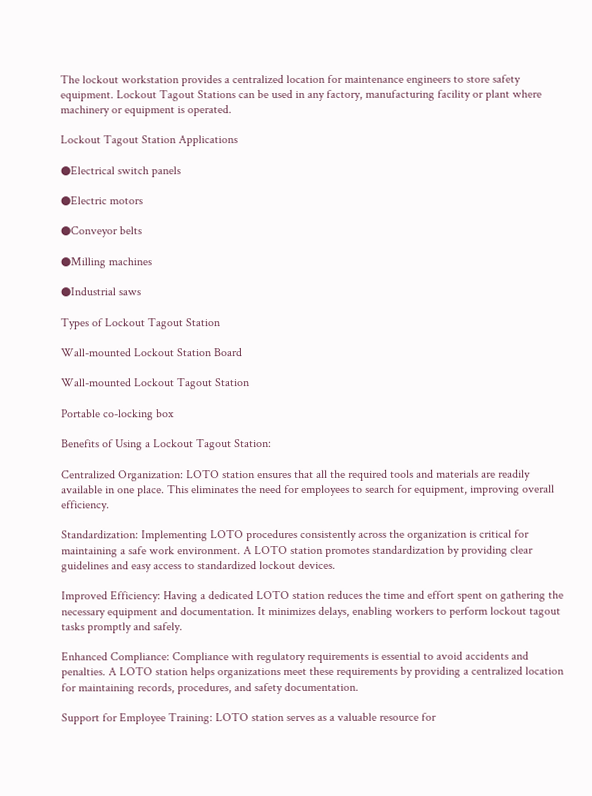The lockout workstation provides a centralized location for maintenance engineers to store safety equipment. Lockout Tagout Stations can be used in any factory, manufacturing facility or plant where machinery or equipment is operated.

Lockout Tagout Station Applications

●Electrical switch panels

●Electric motors

●Conveyor belts

●Milling machines

●Industrial saws

Types of Lockout Tagout Station

Wall-mounted Lockout Station Board

Wall-mounted Lockout Tagout Station

Portable co-locking box

Benefits of Using a Lockout Tagout Station:

Centralized Organization: LOTO station ensures that all the required tools and materials are readily available in one place. This eliminates the need for employees to search for equipment, improving overall efficiency.

Standardization: Implementing LOTO procedures consistently across the organization is critical for maintaining a safe work environment. A LOTO station promotes standardization by providing clear guidelines and easy access to standardized lockout devices.

Improved Efficiency: Having a dedicated LOTO station reduces the time and effort spent on gathering the necessary equipment and documentation. It minimizes delays, enabling workers to perform lockout tagout tasks promptly and safely.

Enhanced Compliance: Compliance with regulatory requirements is essential to avoid accidents and penalties. A LOTO station helps organizations meet these requirements by providing a centralized location for maintaining records, procedures, and safety documentation.

Support for Employee Training: LOTO station serves as a valuable resource for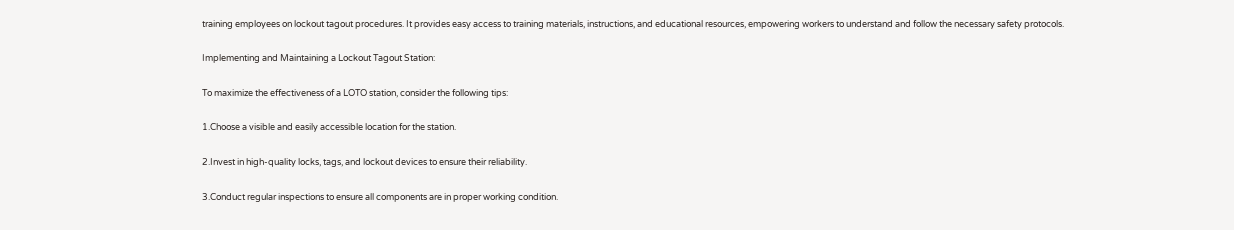training employees on lockout tagout procedures. It provides easy access to training materials, instructions, and educational resources, empowering workers to understand and follow the necessary safety protocols.

Implementing and Maintaining a Lockout Tagout Station:

To maximize the effectiveness of a LOTO station, consider the following tips:

1.Choose a visible and easily accessible location for the station.

2.Invest in high-quality locks, tags, and lockout devices to ensure their reliability.

3.Conduct regular inspections to ensure all components are in proper working condition.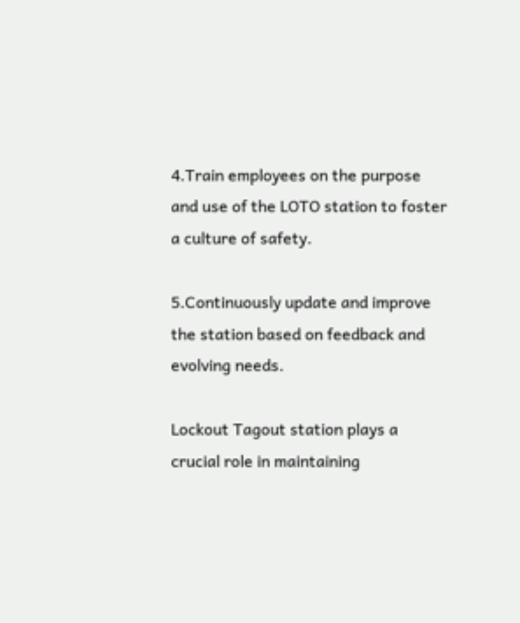4.Train employees on the purpose and use of the LOTO station to foster a culture of safety.

5.Continuously update and improve the station based on feedback and evolving needs.

Lockout Tagout station plays a crucial role in maintaining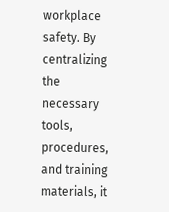workplace safety. By centralizing the necessary tools, procedures, and training materials, it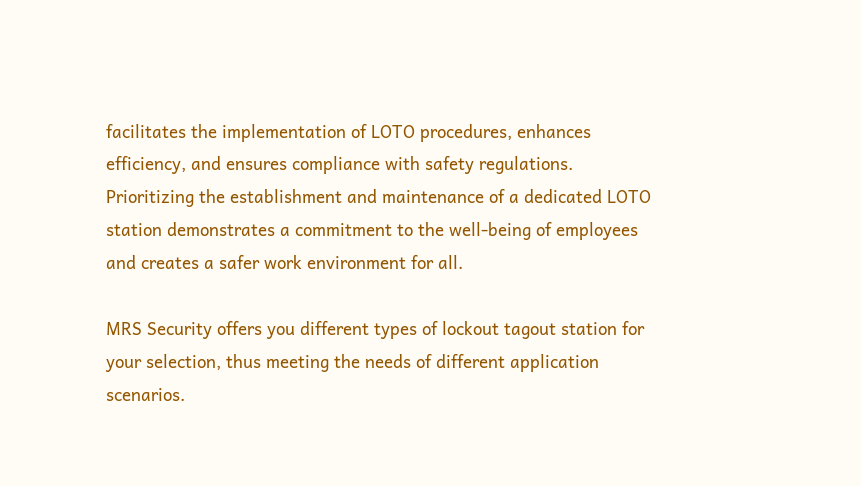facilitates the implementation of LOTO procedures, enhances efficiency, and ensures compliance with safety regulations. Prioritizing the establishment and maintenance of a dedicated LOTO station demonstrates a commitment to the well-being of employees and creates a safer work environment for all.

MRS Security offers you different types of lockout tagout station for your selection, thus meeting the needs of different application scenarios.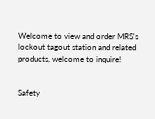Welcome to view and order MRS's lockout tagout station and related products, welcome to inquire!


Safety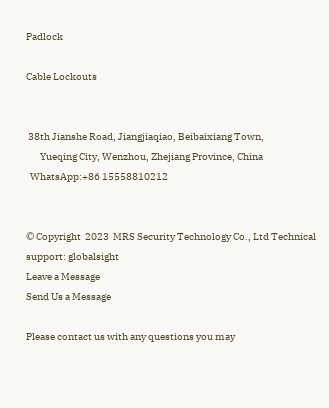Padlock

Cable Lockouts


 38th Jianshe Road, Jiangjiaqiao, Beibaixiang Town,
       Yueqing City, Wenzhou, Zhejiang Province, China
  WhatsApp:+86 15558810212


© Copyright  2023  MRS Security Technology Co., Ltd Technical support: globalsight
Leave a Message
Send Us a Message

Please contact us with any questions you may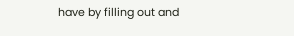have by filling out and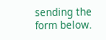sending the form below.